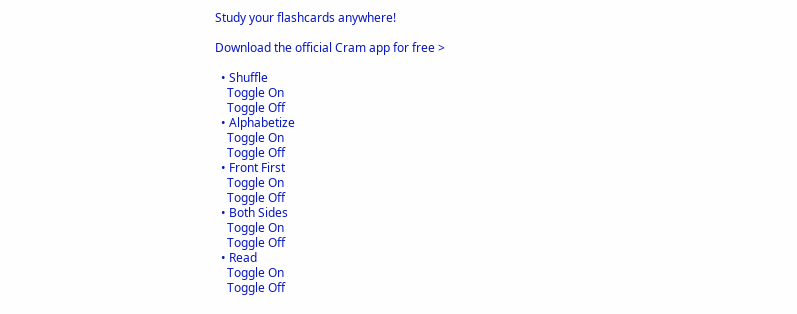Study your flashcards anywhere!

Download the official Cram app for free >

  • Shuffle
    Toggle On
    Toggle Off
  • Alphabetize
    Toggle On
    Toggle Off
  • Front First
    Toggle On
    Toggle Off
  • Both Sides
    Toggle On
    Toggle Off
  • Read
    Toggle On
    Toggle Off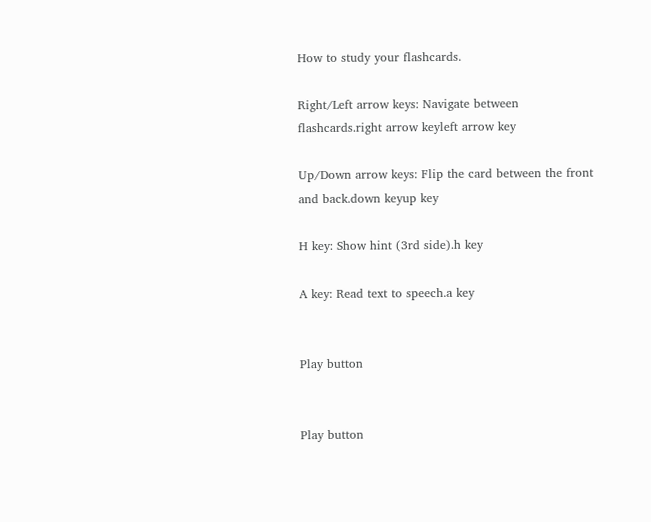How to study your flashcards.

Right/Left arrow keys: Navigate between flashcards.right arrow keyleft arrow key

Up/Down arrow keys: Flip the card between the front and back.down keyup key

H key: Show hint (3rd side).h key

A key: Read text to speech.a key


Play button


Play button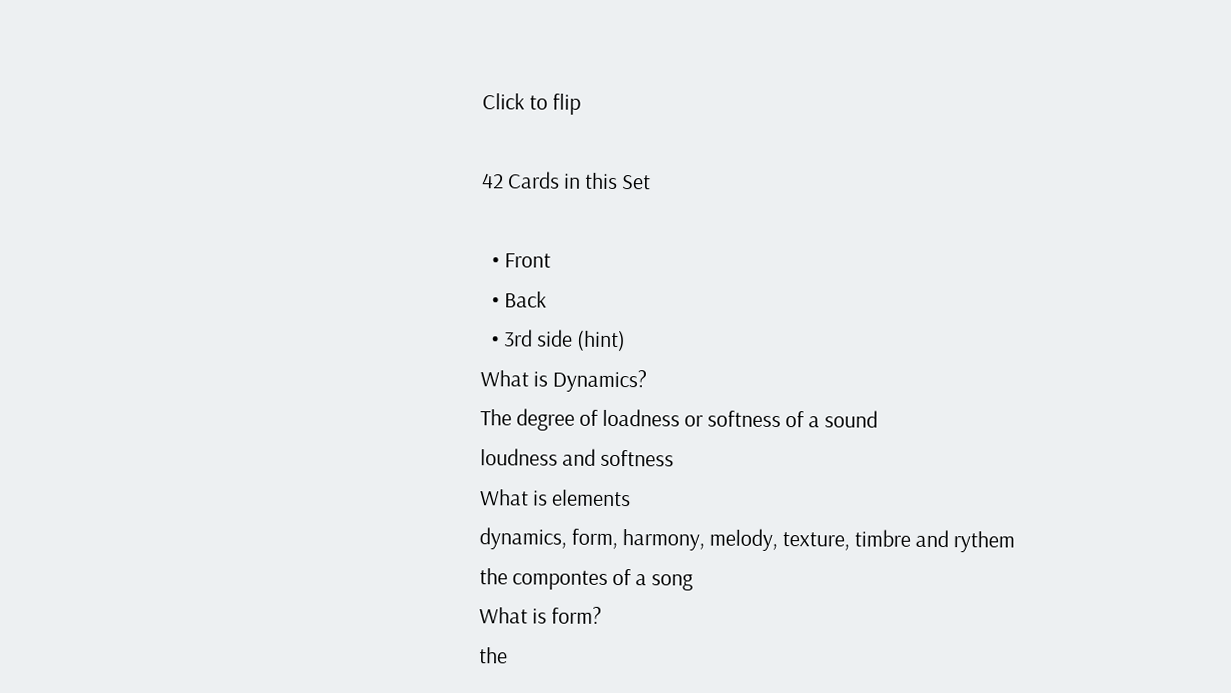Click to flip

42 Cards in this Set

  • Front
  • Back
  • 3rd side (hint)
What is Dynamics?
The degree of loadness or softness of a sound
loudness and softness
What is elements
dynamics, form, harmony, melody, texture, timbre and rythem
the compontes of a song
What is form?
the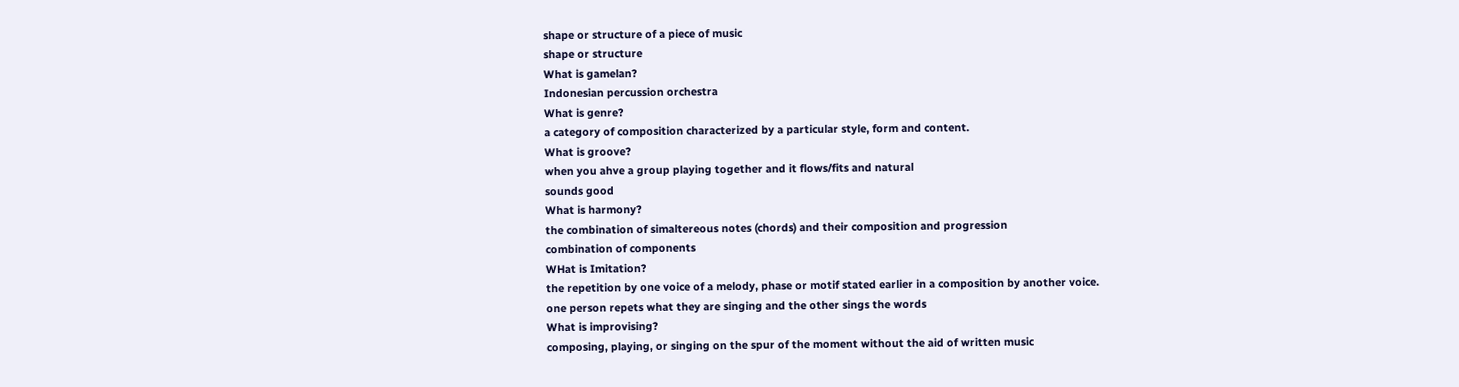shape or structure of a piece of music
shape or structure
What is gamelan?
Indonesian percussion orchestra
What is genre?
a category of composition characterized by a particular style, form and content.
What is groove?
when you ahve a group playing together and it flows/fits and natural
sounds good
What is harmony?
the combination of simaltereous notes (chords) and their composition and progression
combination of components
WHat is Imitation?
the repetition by one voice of a melody, phase or motif stated earlier in a composition by another voice.
one person repets what they are singing and the other sings the words
What is improvising?
composing, playing, or singing on the spur of the moment without the aid of written music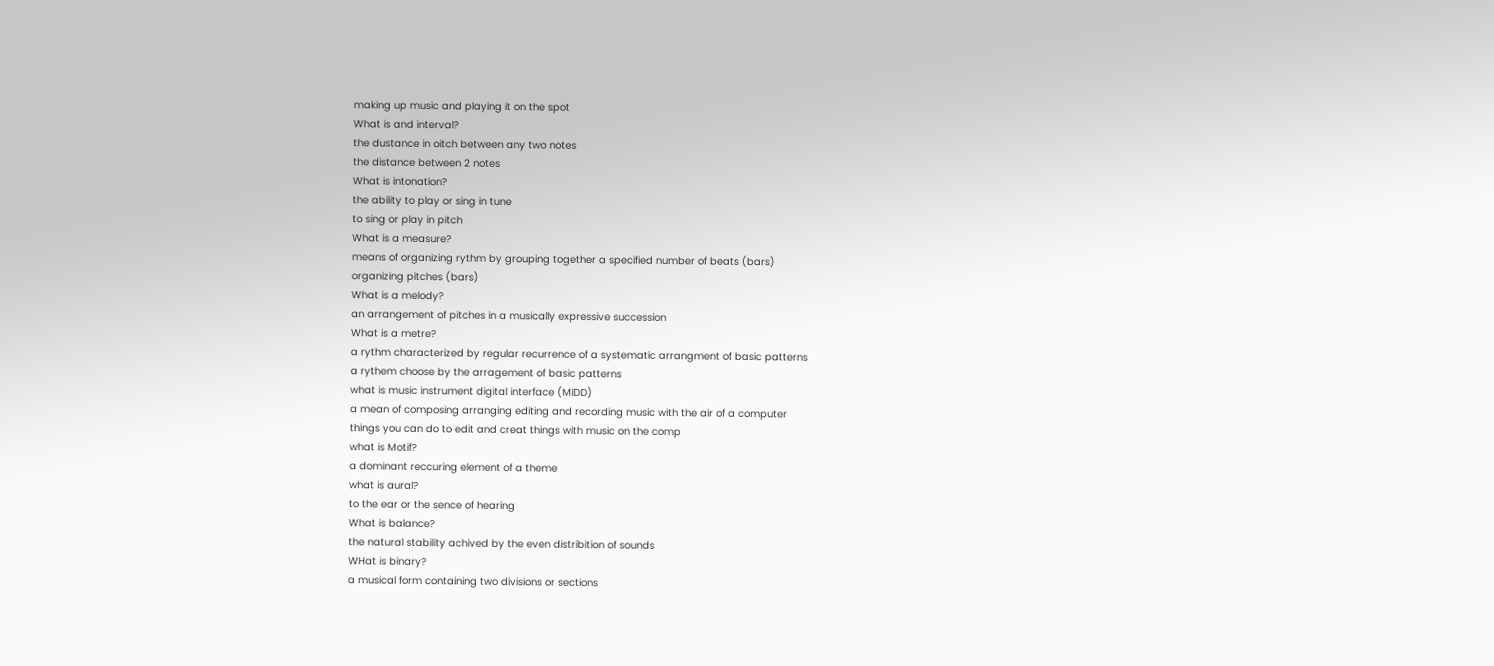making up music and playing it on the spot
What is and interval?
the dustance in oitch between any two notes
the distance between 2 notes
What is intonation?
the ability to play or sing in tune
to sing or play in pitch
What is a measure?
means of organizing rythm by grouping together a specified number of beats (bars)
organizing pitches (bars)
What is a melody?
an arrangement of pitches in a musically expressive succession
What is a metre?
a rythm characterized by regular recurrence of a systematic arrangment of basic patterns
a rythem choose by the arragement of basic patterns
what is music instrument digital interface (MIDD)
a mean of composing arranging editing and recording music with the air of a computer
things you can do to edit and creat things with music on the comp
what is Motif?
a dominant reccuring element of a theme
what is aural?
to the ear or the sence of hearing
What is balance?
the natural stability achived by the even distribition of sounds
WHat is binary?
a musical form containing two divisions or sections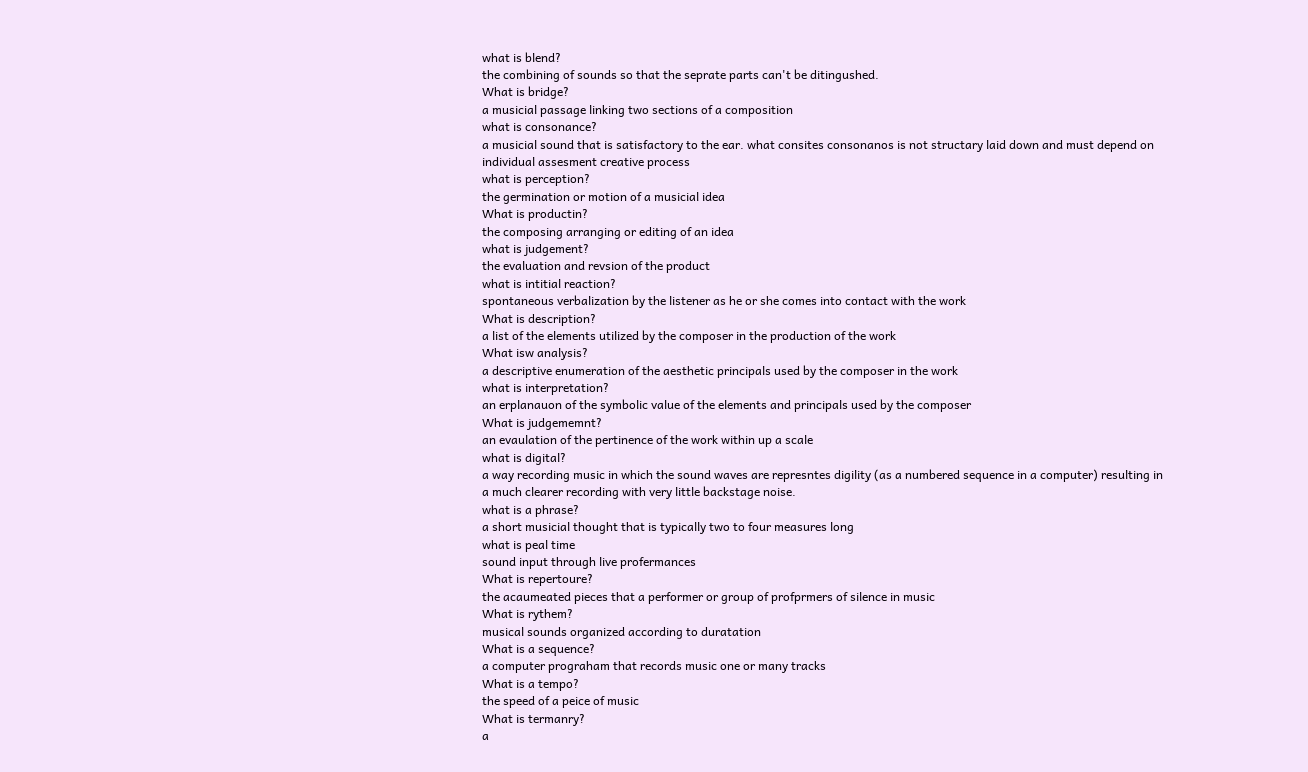what is blend?
the combining of sounds so that the seprate parts can't be ditingushed.
What is bridge?
a musicial passage linking two sections of a composition
what is consonance?
a musicial sound that is satisfactory to the ear. what consites consonanos is not structary laid down and must depend on individual assesment creative process
what is perception?
the germination or motion of a musicial idea
What is productin?
the composing arranging or editing of an idea
what is judgement?
the evaluation and revsion of the product
what is intitial reaction?
spontaneous verbalization by the listener as he or she comes into contact with the work
What is description?
a list of the elements utilized by the composer in the production of the work
What isw analysis?
a descriptive enumeration of the aesthetic principals used by the composer in the work
what is interpretation?
an erplanauon of the symbolic value of the elements and principals used by the composer
What is judgememnt?
an evaulation of the pertinence of the work within up a scale
what is digital?
a way recording music in which the sound waves are represntes digility (as a numbered sequence in a computer) resulting in a much clearer recording with very little backstage noise.
what is a phrase?
a short musicial thought that is typically two to four measures long
what is peal time
sound input through live profermances
What is repertoure?
the acaumeated pieces that a performer or group of profprmers of silence in music
What is rythem?
musical sounds organized according to duratation
What is a sequence?
a computer prograham that records music one or many tracks
What is a tempo?
the speed of a peice of music
What is termanry?
a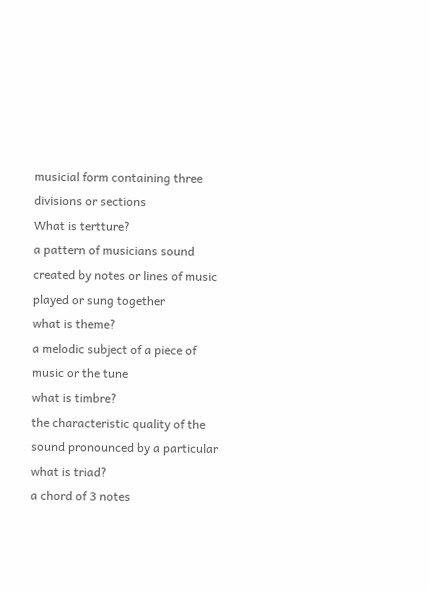musicial form containing three divisions or sections
What is tertture?
a pattern of musicians sound created by notes or lines of music played or sung together
what is theme?
a melodic subject of a piece of music or the tune
what is timbre?
the characteristic quality of the sound pronounced by a particular
what is triad?
a chord of 3 notes